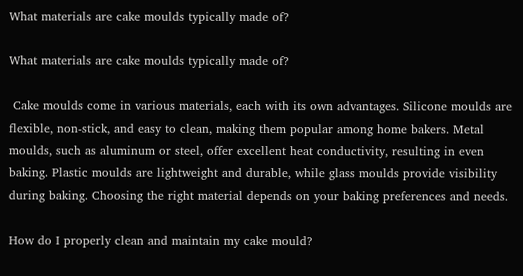What materials are cake moulds typically made of?

What materials are cake moulds typically made of?

 Cake moulds come in various materials, each with its own advantages. Silicone moulds are flexible, non-stick, and easy to clean, making them popular among home bakers. Metal moulds, such as aluminum or steel, offer excellent heat conductivity, resulting in even baking. Plastic moulds are lightweight and durable, while glass moulds provide visibility during baking. Choosing the right material depends on your baking preferences and needs.

How do I properly clean and maintain my cake mould?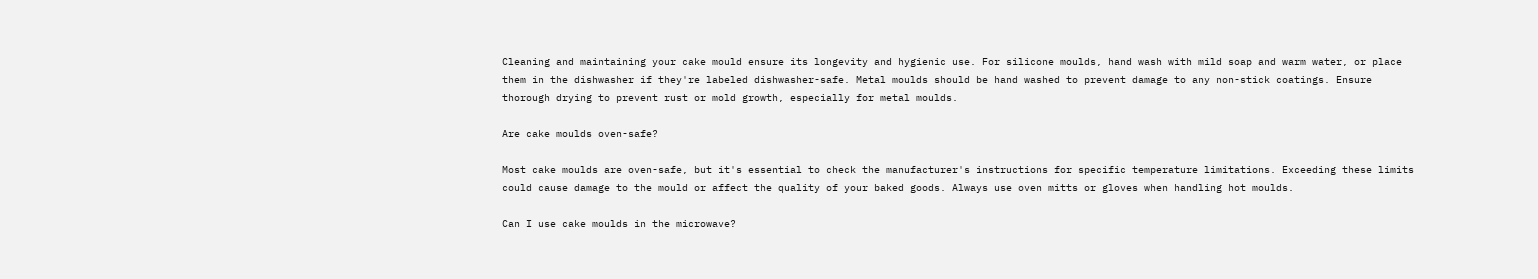Cleaning and maintaining your cake mould ensure its longevity and hygienic use. For silicone moulds, hand wash with mild soap and warm water, or place them in the dishwasher if they're labeled dishwasher-safe. Metal moulds should be hand washed to prevent damage to any non-stick coatings. Ensure thorough drying to prevent rust or mold growth, especially for metal moulds.

Are cake moulds oven-safe?

Most cake moulds are oven-safe, but it's essential to check the manufacturer's instructions for specific temperature limitations. Exceeding these limits could cause damage to the mould or affect the quality of your baked goods. Always use oven mitts or gloves when handling hot moulds.

Can I use cake moulds in the microwave?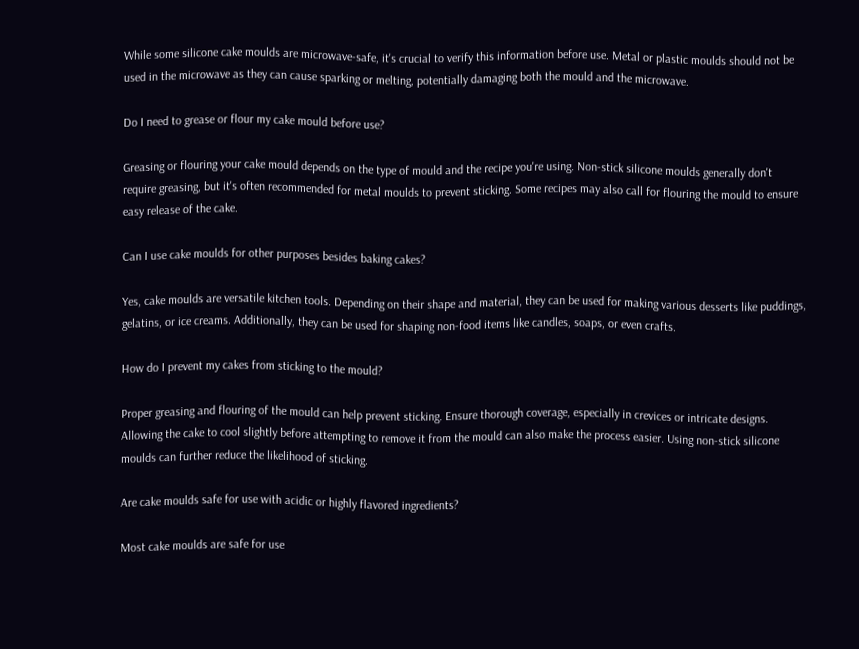While some silicone cake moulds are microwave-safe, it's crucial to verify this information before use. Metal or plastic moulds should not be used in the microwave as they can cause sparking or melting, potentially damaging both the mould and the microwave.

Do I need to grease or flour my cake mould before use?

Greasing or flouring your cake mould depends on the type of mould and the recipe you're using. Non-stick silicone moulds generally don't require greasing, but it's often recommended for metal moulds to prevent sticking. Some recipes may also call for flouring the mould to ensure easy release of the cake.

Can I use cake moulds for other purposes besides baking cakes?

Yes, cake moulds are versatile kitchen tools. Depending on their shape and material, they can be used for making various desserts like puddings, gelatins, or ice creams. Additionally, they can be used for shaping non-food items like candles, soaps, or even crafts.

How do I prevent my cakes from sticking to the mould?

Proper greasing and flouring of the mould can help prevent sticking. Ensure thorough coverage, especially in crevices or intricate designs. Allowing the cake to cool slightly before attempting to remove it from the mould can also make the process easier. Using non-stick silicone moulds can further reduce the likelihood of sticking.

Are cake moulds safe for use with acidic or highly flavored ingredients?

Most cake moulds are safe for use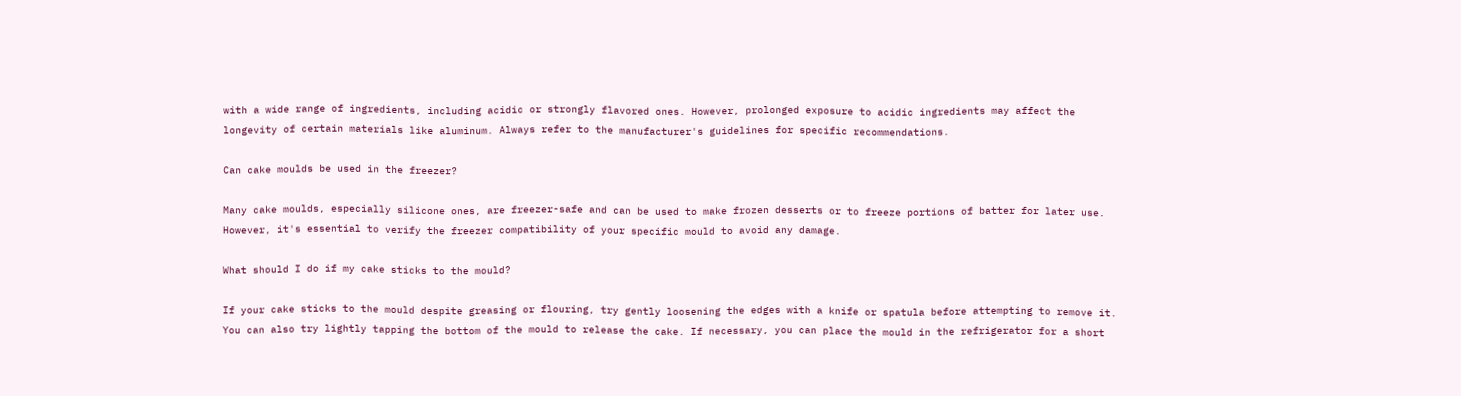with a wide range of ingredients, including acidic or strongly flavored ones. However, prolonged exposure to acidic ingredients may affect the longevity of certain materials like aluminum. Always refer to the manufacturer's guidelines for specific recommendations.

Can cake moulds be used in the freezer?

Many cake moulds, especially silicone ones, are freezer-safe and can be used to make frozen desserts or to freeze portions of batter for later use. However, it's essential to verify the freezer compatibility of your specific mould to avoid any damage.

What should I do if my cake sticks to the mould?

If your cake sticks to the mould despite greasing or flouring, try gently loosening the edges with a knife or spatula before attempting to remove it. You can also try lightly tapping the bottom of the mould to release the cake. If necessary, you can place the mould in the refrigerator for a short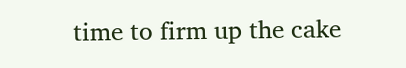time to firm up the cake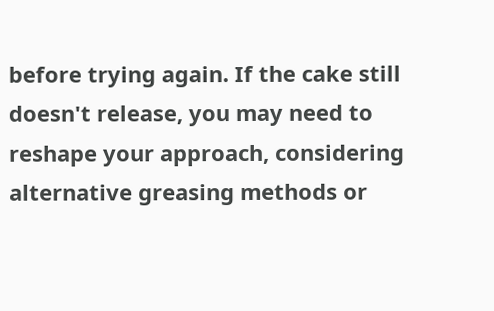before trying again. If the cake still doesn't release, you may need to reshape your approach, considering alternative greasing methods or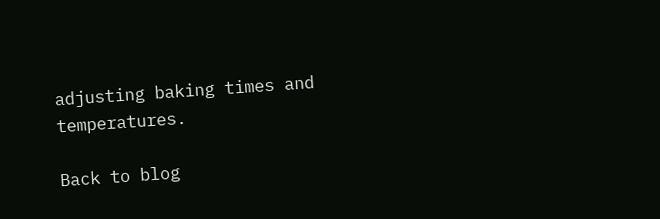adjusting baking times and temperatures.

Back to blog